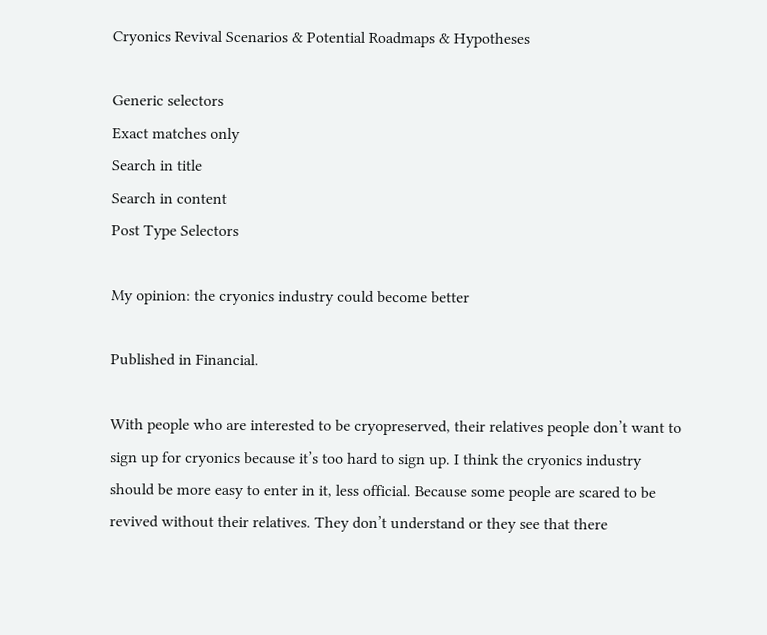Cryonics Revival Scenarios & Potential Roadmaps & Hypotheses

Generic selectors
Exact matches only
Search in title
Search in content
Post Type Selectors

My opinion: the cryonics industry could become better

Published in Financial.

With people who are interested to be cryopreserved, their relatives people don’t want to sign up for cryonics because it’s too hard to sign up. I think the cryonics industry should be more easy to enter in it, less official. Because some people are scared to be revived without their relatives. They don’t understand or they see that there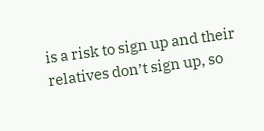is a risk to sign up and their relatives don’t sign up, so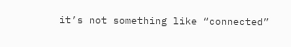it’s not something like “connected”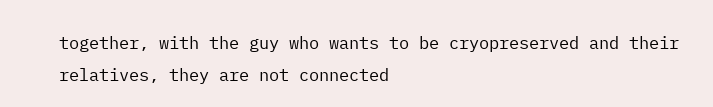together, with the guy who wants to be cryopreserved and their relatives, they are not connected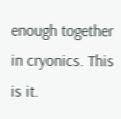enough together in cryonics. This is it.